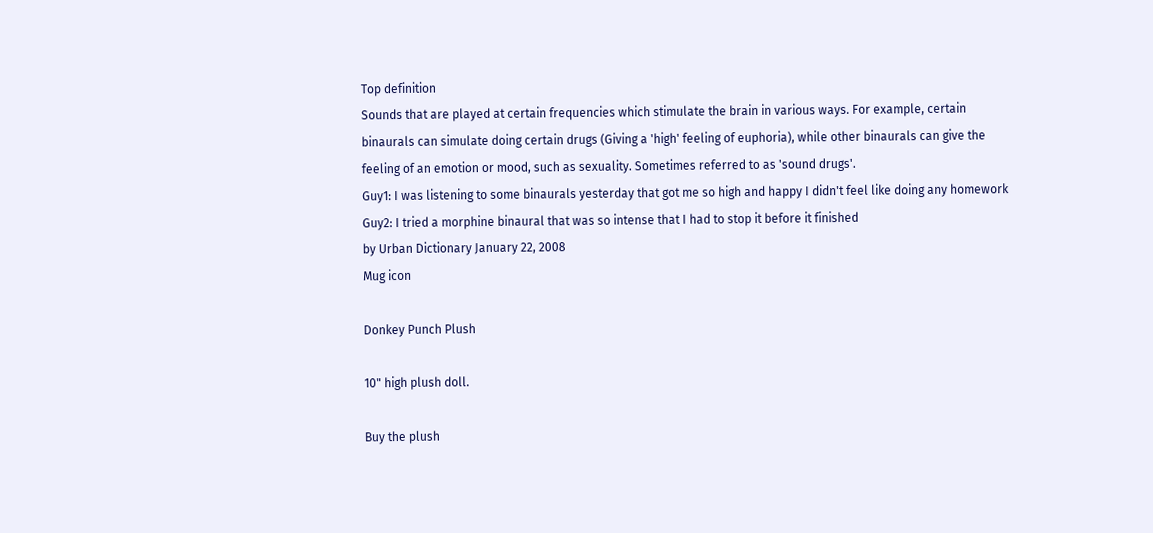Top definition
Sounds that are played at certain frequencies which stimulate the brain in various ways. For example, certain binaurals can simulate doing certain drugs (Giving a 'high' feeling of euphoria), while other binaurals can give the feeling of an emotion or mood, such as sexuality. Sometimes referred to as 'sound drugs'.
Guy1: I was listening to some binaurals yesterday that got me so high and happy I didn't feel like doing any homework
Guy2: I tried a morphine binaural that was so intense that I had to stop it before it finished
by Urban Dictionary January 22, 2008
Mug icon

Donkey Punch Plush

10" high plush doll.

Buy the plush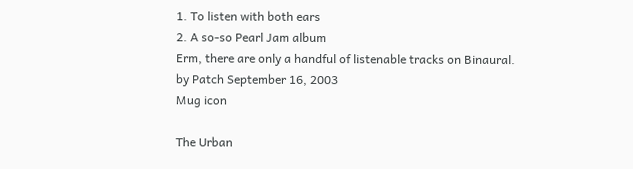1. To listen with both ears
2. A so-so Pearl Jam album
Erm, there are only a handful of listenable tracks on Binaural.
by Patch September 16, 2003
Mug icon

The Urban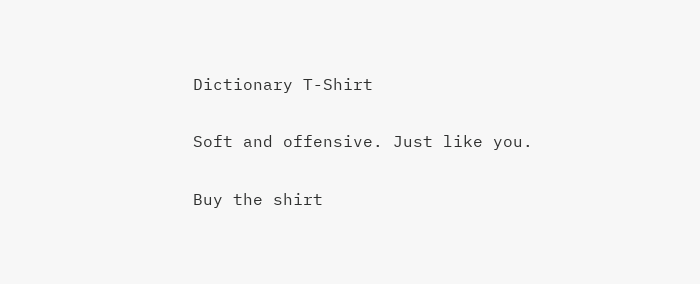Dictionary T-Shirt

Soft and offensive. Just like you.

Buy the shirt